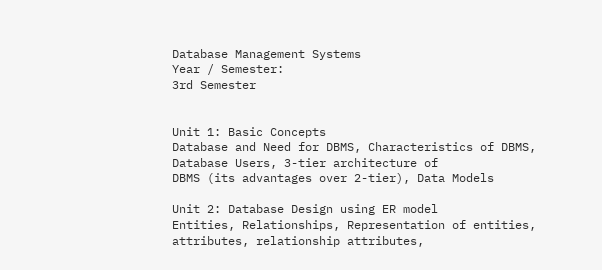Database Management Systems
Year / Semester:
3rd Semester


Unit 1: Basic Concepts
Database and Need for DBMS, Characteristics of DBMS, Database Users, 3-tier architecture of
DBMS (its advantages over 2-tier), Data Models

Unit 2: Database Design using ER model
Entities, Relationships, Representation of entities, attributes, relationship attributes,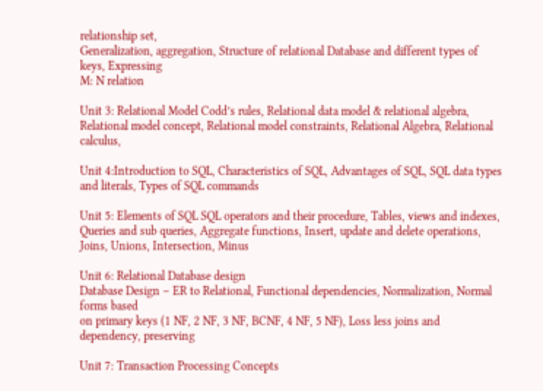relationship set,
Generalization, aggregation, Structure of relational Database and different types of keys, Expressing
M: N relation

Unit 3: Relational Model Codd’s rules, Relational data model & relational algebra, Relational model concept, Relational model constraints, Relational Algebra, Relational calculus,

Unit 4:Introduction to SQL, Characteristics of SQL, Advantages of SQL, SQL data types and literals, Types of SQL commands

Unit 5: Elements of SQL SQL operators and their procedure, Tables, views and indexes, Queries and sub queries, Aggregate functions, Insert, update and delete operations, Joins, Unions, Intersection, Minus

Unit 6: Relational Database design
Database Design – ER to Relational, Functional dependencies, Normalization, Normal forms based
on primary keys (1 NF, 2 NF, 3 NF, BCNF, 4 NF, 5 NF), Loss less joins and dependency, preserving

Unit 7: Transaction Processing Concepts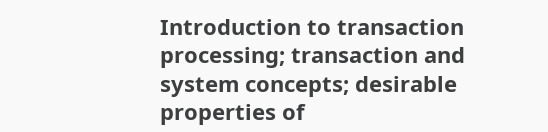Introduction to transaction processing; transaction and system concepts; desirable properties of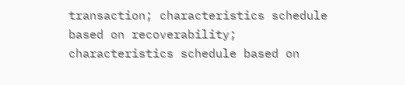transaction; characteristics schedule based on recoverability; characteristics schedule based on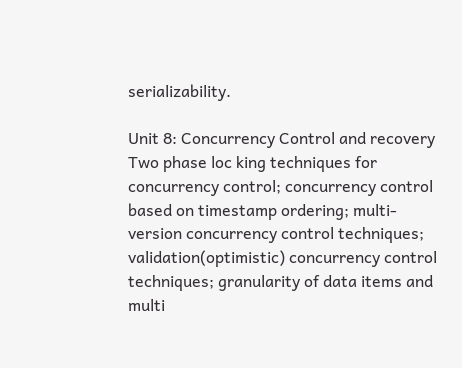serializability.

Unit 8: Concurrency Control and recovery
Two phase loc king techniques for concurrency control; concurrency control based on timestamp ordering; multi-version concurrency control techniques; validation(optimistic) concurrency control techniques; granularity of data items and multi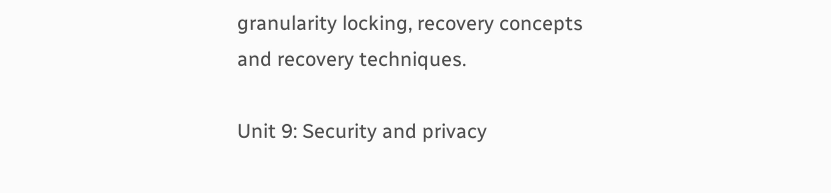granularity locking, recovery concepts and recovery techniques.

Unit 9: Security and privacy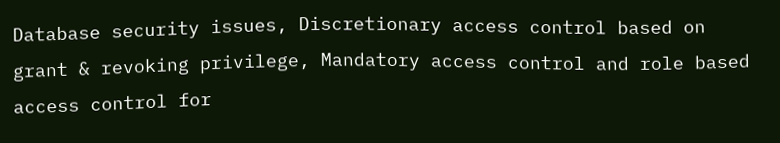Database security issues, Discretionary access control based on grant & revoking privilege, Mandatory access control and role based access control for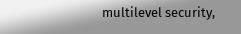multilevel security,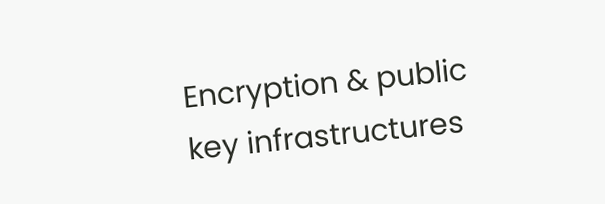Encryption & public key infrastructures